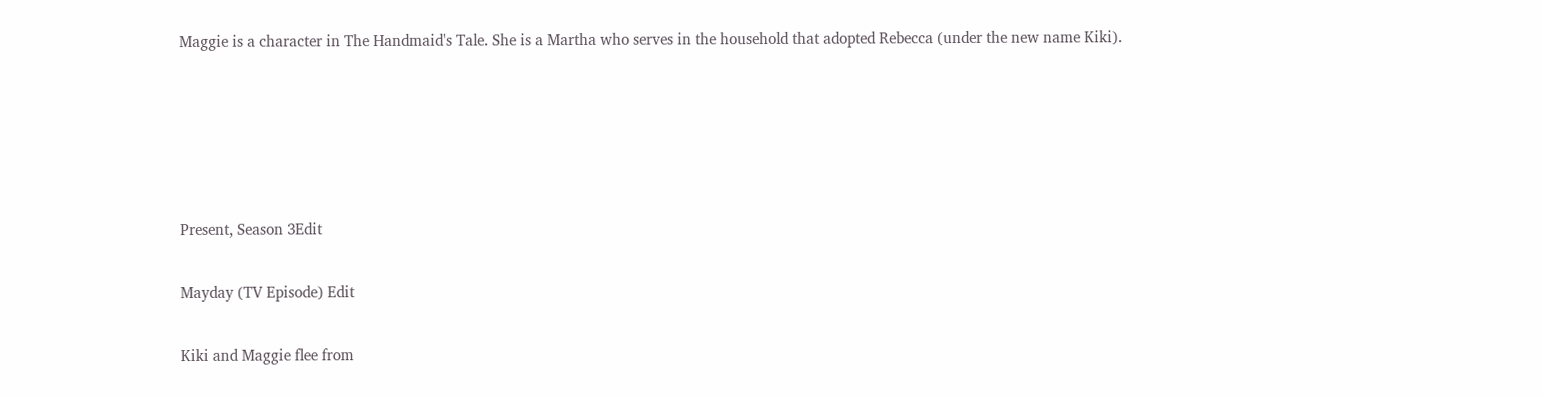Maggie is a character in The Handmaid's Tale. She is a Martha who serves in the household that adopted Rebecca (under the new name Kiki).





Present, Season 3Edit

Mayday (TV Episode) Edit

Kiki and Maggie flee from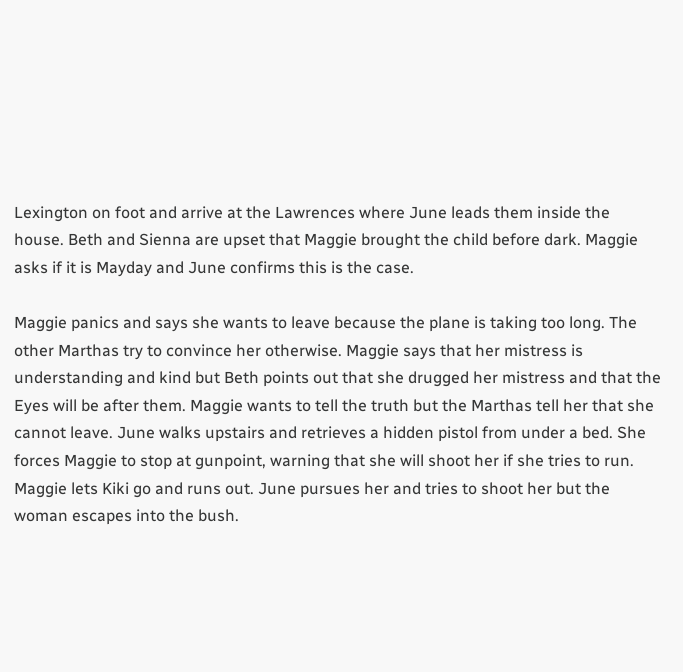Lexington on foot and arrive at the Lawrences where June leads them inside the house. Beth and Sienna are upset that Maggie brought the child before dark. Maggie asks if it is Mayday and June confirms this is the case.

Maggie panics and says she wants to leave because the plane is taking too long. The other Marthas try to convince her otherwise. Maggie says that her mistress is understanding and kind but Beth points out that she drugged her mistress and that the Eyes will be after them. Maggie wants to tell the truth but the Marthas tell her that she cannot leave. June walks upstairs and retrieves a hidden pistol from under a bed. She forces Maggie to stop at gunpoint, warning that she will shoot her if she tries to run. Maggie lets Kiki go and runs out. June pursues her and tries to shoot her but the woman escapes into the bush.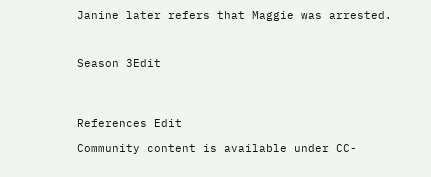Janine later refers that Maggie was arrested.



Season 3Edit




References Edit

Community content is available under CC-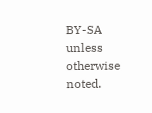BY-SA unless otherwise noted.